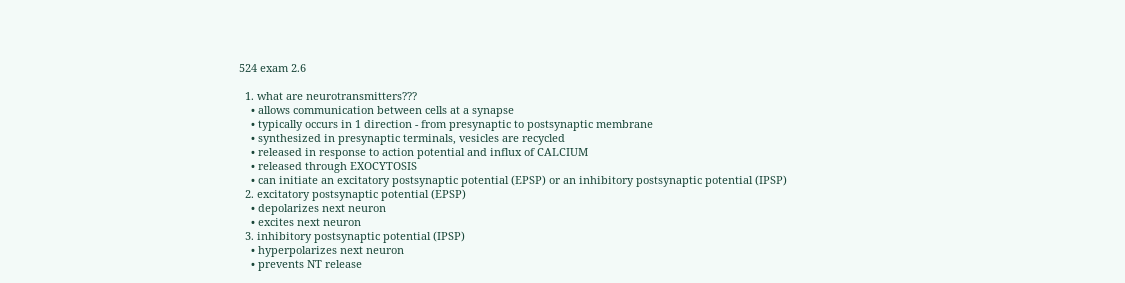524 exam 2.6

  1. what are neurotransmitters???
    • allows communication between cells at a synapse
    • typically occurs in 1 direction - from presynaptic to postsynaptic membrane
    • synthesized in presynaptic terminals, vesicles are recycled
    • released in response to action potential and influx of CALCIUM
    • released through EXOCYTOSIS
    • can initiate an excitatory postsynaptic potential (EPSP) or an inhibitory postsynaptic potential (IPSP)
  2. excitatory postsynaptic potential (EPSP)
    • depolarizes next neuron
    • excites next neuron
  3. inhibitory postsynaptic potential (IPSP)
    • hyperpolarizes next neuron
    • prevents NT release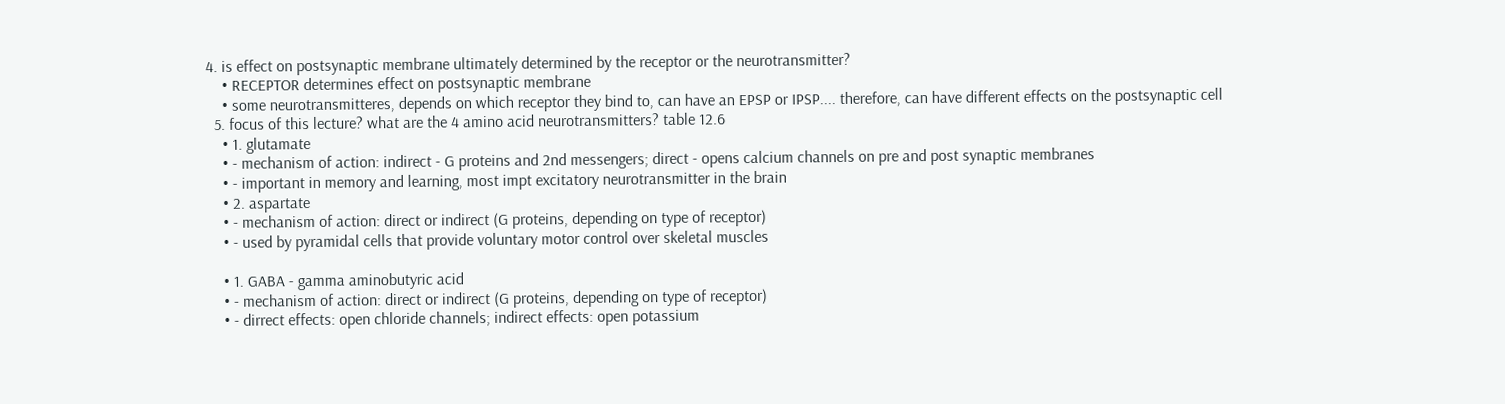4. is effect on postsynaptic membrane ultimately determined by the receptor or the neurotransmitter?
    • RECEPTOR determines effect on postsynaptic membrane
    • some neurotransmitteres, depends on which receptor they bind to, can have an EPSP or IPSP.... therefore, can have different effects on the postsynaptic cell
  5. focus of this lecture? what are the 4 amino acid neurotransmitters? table 12.6
    • 1. glutamate
    • - mechanism of action: indirect - G proteins and 2nd messengers; direct - opens calcium channels on pre and post synaptic membranes
    • - important in memory and learning, most impt excitatory neurotransmitter in the brain
    • 2. aspartate
    • - mechanism of action: direct or indirect (G proteins, depending on type of receptor)
    • - used by pyramidal cells that provide voluntary motor control over skeletal muscles

    • 1. GABA - gamma aminobutyric acid
    • - mechanism of action: direct or indirect (G proteins, depending on type of receptor)
    • - dirrect effects: open chloride channels; indirect effects: open potassium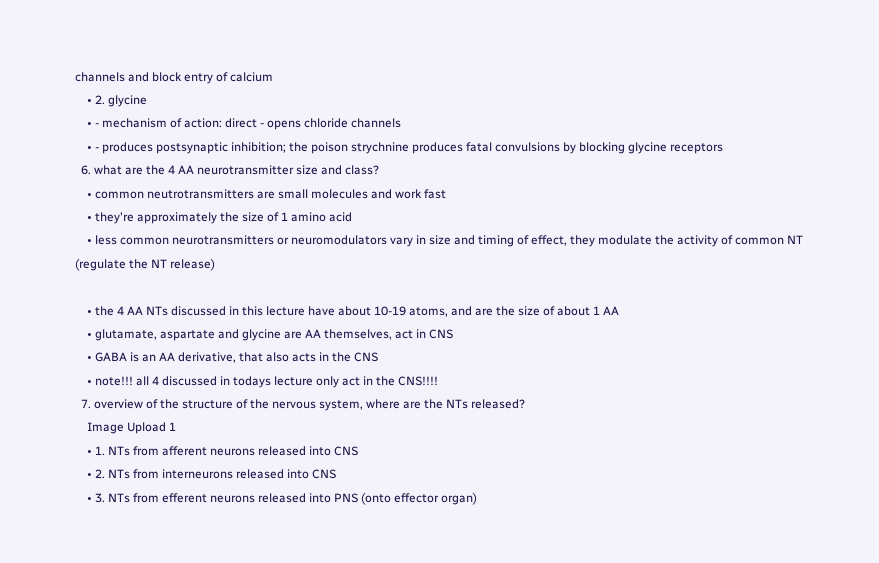channels and block entry of calcium
    • 2. glycine
    • - mechanism of action: direct - opens chloride channels
    • - produces postsynaptic inhibition; the poison strychnine produces fatal convulsions by blocking glycine receptors
  6. what are the 4 AA neurotransmitter size and class?
    • common neutrotransmitters are small molecules and work fast
    • they're approximately the size of 1 amino acid
    • less common neurotransmitters or neuromodulators vary in size and timing of effect, they modulate the activity of common NT (regulate the NT release)

    • the 4 AA NTs discussed in this lecture have about 10-19 atoms, and are the size of about 1 AA
    • glutamate, aspartate and glycine are AA themselves, act in CNS
    • GABA is an AA derivative, that also acts in the CNS
    • note!!! all 4 discussed in todays lecture only act in the CNS!!!!
  7. overview of the structure of the nervous system, where are the NTs released?
    Image Upload 1
    • 1. NTs from afferent neurons released into CNS
    • 2. NTs from interneurons released into CNS
    • 3. NTs from efferent neurons released into PNS (onto effector organ)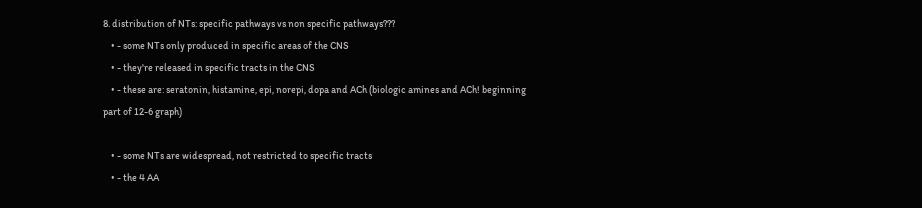8. distribution of NTs: specific pathways vs non specific pathways???
    • - some NTs only produced in specific areas of the CNS
    • - they're released in specific tracts in the CNS
    • - these are: seratonin, histamine, epi, norepi, dopa and ACh (biologic amines and ACh! beginning part of 12-6 graph)

    • - some NTs are widespread, not restricted to specific tracts
    • - the 4 AA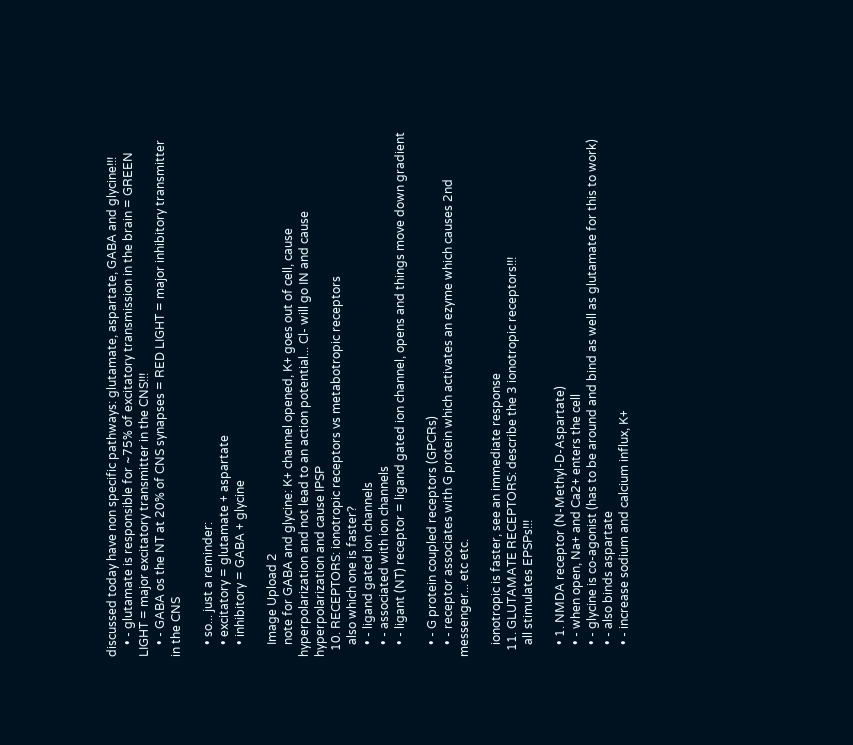discussed today have non specific pathways: glutamate, aspartate, GABA and glycine!!!
    • - glutamate is responsible for ~75% of excitatory transmission in the brain = GREEN LIGHT = major excitatory transmitter in the CNS!!!
    • - GABA os the NT at 20% of CNS synapses = RED LIGHT = major inhibitory transmitter in the CNS

    • so... just a reminder:
    • excitatory = glutamate + aspartate
    • inhibitory = GABA + glycine

    Image Upload 2
    note for GABA and glycine: K+ channel opened, K+ goes out of cell, cause hyperpolarization and not lead to an action potential... Cl- will go IN and cause hyperpolarization and cause IPSP
  10. RECEPTORS: ionotropic receptors vs metabotropic receptors
    also which one is faster?
    • - ligand gated ion channels
    • - associated with ion channels
    • - ligant (NT) receptor = ligand gated ion channel, opens and things move down gradient

    • - G protein coupled receptors (GPCRs)
    • - receptor associates with G protein which activates an ezyme which causes 2nd messenger... etc etc.

    ionotropic is faster, see an immediate response
  11. GLUTAMATE RECEPTORS: describe the 3 ionotropic receptors!!!
    all stimulates EPSPs!!!

    • 1. NMDA receptor (N-Methyl-D-Aspartate)
    • - when open, Na+ and Ca2+ enters the cell
    • - glycine is co-agonist (has to be around and bind as well as glutamate for this to work)
    • - also binds aspartate
    • - increase sodium and calcium influx, K+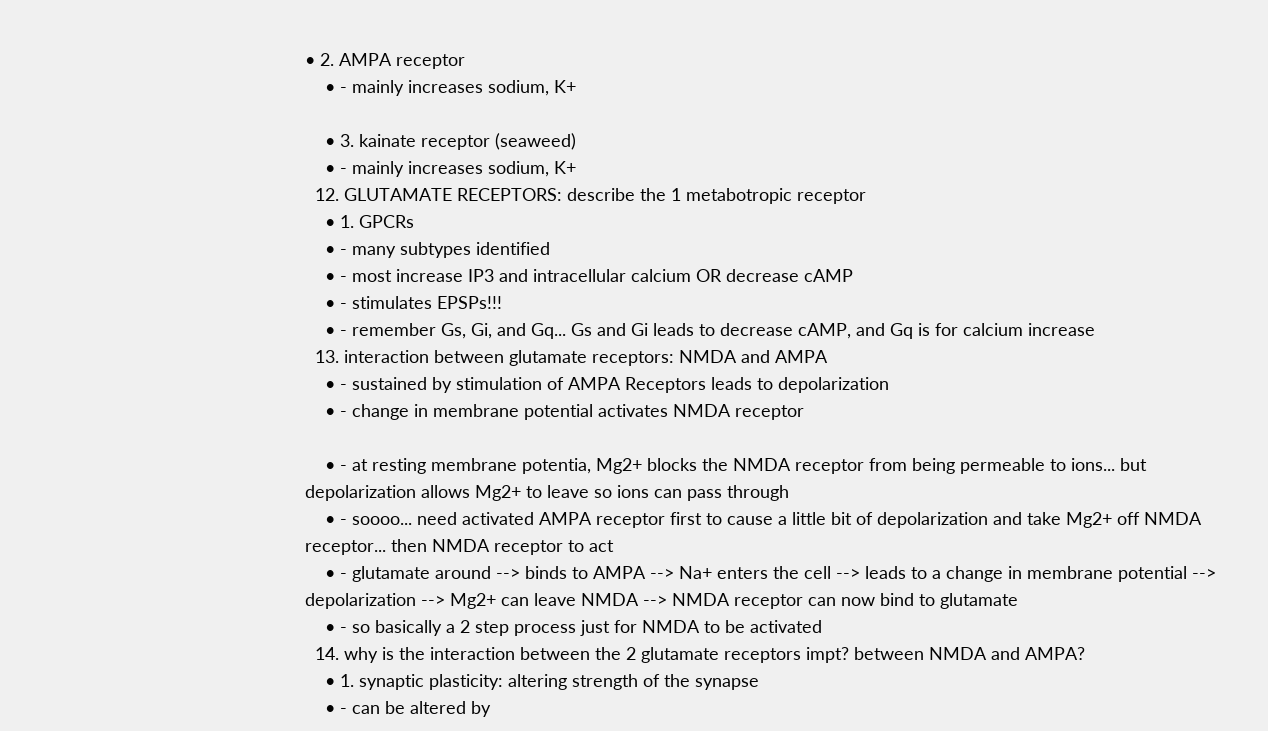• 2. AMPA receptor
    • - mainly increases sodium, K+

    • 3. kainate receptor (seaweed)
    • - mainly increases sodium, K+
  12. GLUTAMATE RECEPTORS: describe the 1 metabotropic receptor
    • 1. GPCRs
    • - many subtypes identified
    • - most increase IP3 and intracellular calcium OR decrease cAMP
    • - stimulates EPSPs!!!
    • - remember Gs, Gi, and Gq... Gs and Gi leads to decrease cAMP, and Gq is for calcium increase
  13. interaction between glutamate receptors: NMDA and AMPA
    • - sustained by stimulation of AMPA Receptors leads to depolarization
    • - change in membrane potential activates NMDA receptor

    • - at resting membrane potentia, Mg2+ blocks the NMDA receptor from being permeable to ions... but depolarization allows Mg2+ to leave so ions can pass through
    • - soooo... need activated AMPA receptor first to cause a little bit of depolarization and take Mg2+ off NMDA receptor... then NMDA receptor to act
    • - glutamate around --> binds to AMPA --> Na+ enters the cell --> leads to a change in membrane potential --> depolarization --> Mg2+ can leave NMDA --> NMDA receptor can now bind to glutamate
    • - so basically a 2 step process just for NMDA to be activated
  14. why is the interaction between the 2 glutamate receptors impt? between NMDA and AMPA?
    • 1. synaptic plasticity: altering strength of the synapse
    • - can be altered by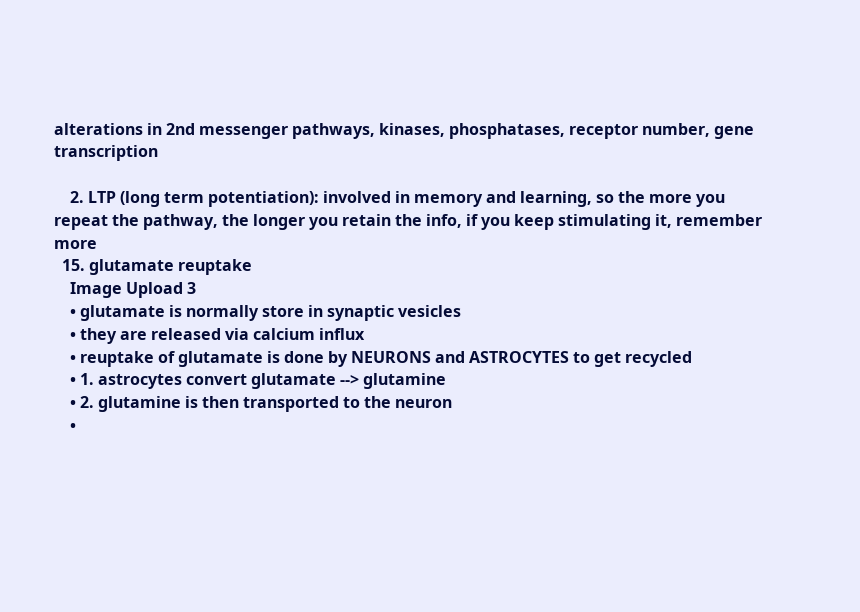alterations in 2nd messenger pathways, kinases, phosphatases, receptor number, gene transcription

    2. LTP (long term potentiation): involved in memory and learning, so the more you repeat the pathway, the longer you retain the info, if you keep stimulating it, remember more
  15. glutamate reuptake
    Image Upload 3
    • glutamate is normally store in synaptic vesicles
    • they are released via calcium influx
    • reuptake of glutamate is done by NEURONS and ASTROCYTES to get recycled
    • 1. astrocytes convert glutamate --> glutamine
    • 2. glutamine is then transported to the neuron
    •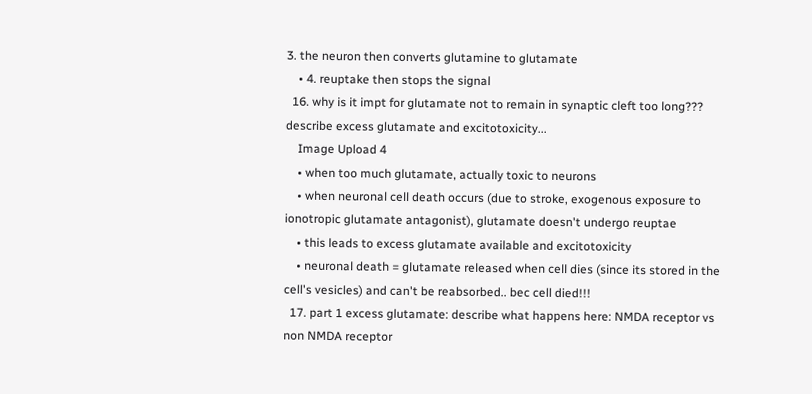3. the neuron then converts glutamine to glutamate
    • 4. reuptake then stops the signal
  16. why is it impt for glutamate not to remain in synaptic cleft too long??? describe excess glutamate and excitotoxicity...
    Image Upload 4
    • when too much glutamate, actually toxic to neurons
    • when neuronal cell death occurs (due to stroke, exogenous exposure to ionotropic glutamate antagonist), glutamate doesn't undergo reuptae
    • this leads to excess glutamate available and excitotoxicity
    • neuronal death = glutamate released when cell dies (since its stored in the cell's vesicles) and can't be reabsorbed.. bec cell died!!!
  17. part 1 excess glutamate: describe what happens here: NMDA receptor vs non NMDA receptor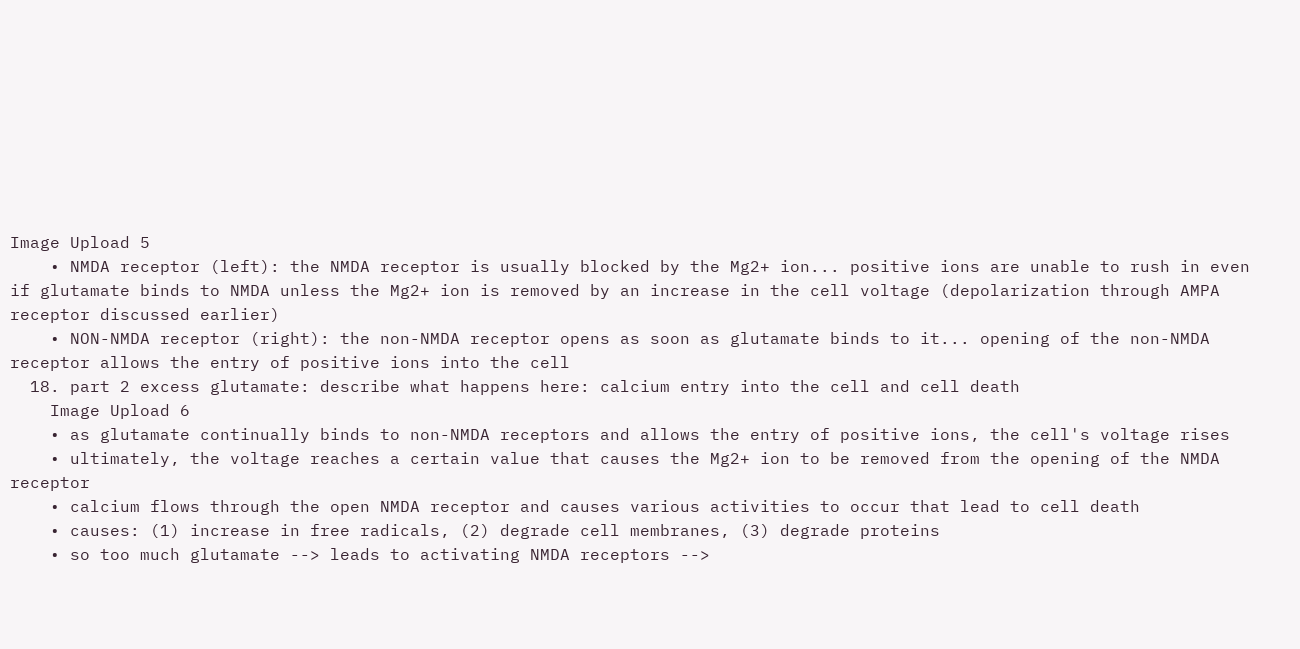Image Upload 5
    • NMDA receptor (left): the NMDA receptor is usually blocked by the Mg2+ ion... positive ions are unable to rush in even if glutamate binds to NMDA unless the Mg2+ ion is removed by an increase in the cell voltage (depolarization through AMPA receptor discussed earlier)
    • NON-NMDA receptor (right): the non-NMDA receptor opens as soon as glutamate binds to it... opening of the non-NMDA receptor allows the entry of positive ions into the cell
  18. part 2 excess glutamate: describe what happens here: calcium entry into the cell and cell death
    Image Upload 6
    • as glutamate continually binds to non-NMDA receptors and allows the entry of positive ions, the cell's voltage rises
    • ultimately, the voltage reaches a certain value that causes the Mg2+ ion to be removed from the opening of the NMDA receptor
    • calcium flows through the open NMDA receptor and causes various activities to occur that lead to cell death
    • causes: (1) increase in free radicals, (2) degrade cell membranes, (3) degrade proteins
    • so too much glutamate --> leads to activating NMDA receptors -->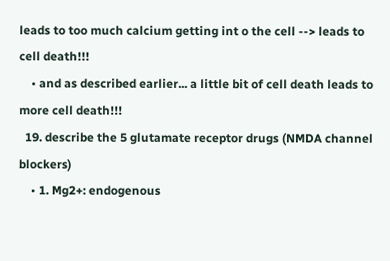leads to too much calcium getting int o the cell --> leads to cell death!!!
    • and as described earlier... a little bit of cell death leads to more cell death!!!
  19. describe the 5 glutamate receptor drugs (NMDA channel blockers)
    • 1. Mg2+: endogenous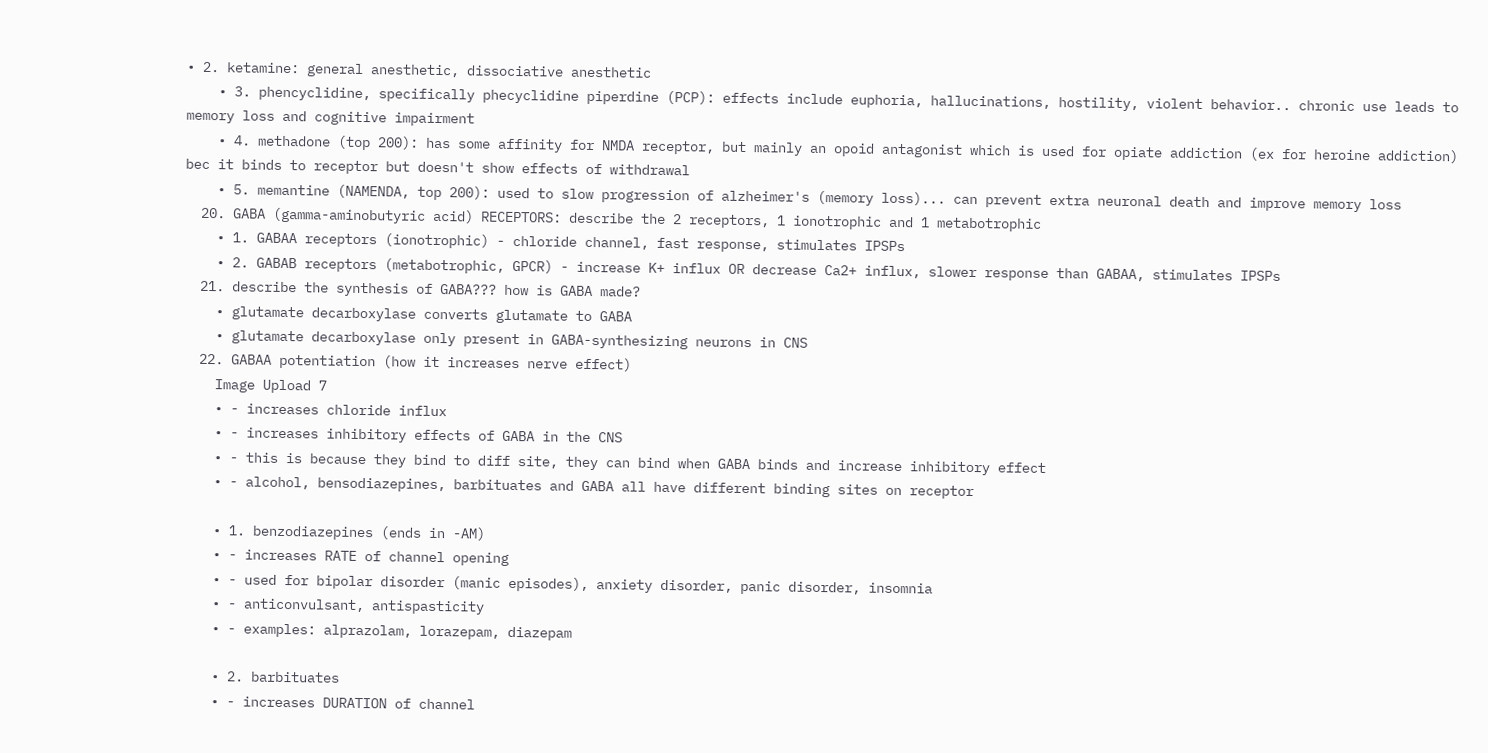• 2. ketamine: general anesthetic, dissociative anesthetic
    • 3. phencyclidine, specifically phecyclidine piperdine (PCP): effects include euphoria, hallucinations, hostility, violent behavior.. chronic use leads to memory loss and cognitive impairment
    • 4. methadone (top 200): has some affinity for NMDA receptor, but mainly an opoid antagonist which is used for opiate addiction (ex for heroine addiction) bec it binds to receptor but doesn't show effects of withdrawal
    • 5. memantine (NAMENDA, top 200): used to slow progression of alzheimer's (memory loss)... can prevent extra neuronal death and improve memory loss
  20. GABA (gamma-aminobutyric acid) RECEPTORS: describe the 2 receptors, 1 ionotrophic and 1 metabotrophic
    • 1. GABAA receptors (ionotrophic) - chloride channel, fast response, stimulates IPSPs
    • 2. GABAB receptors (metabotrophic, GPCR) - increase K+ influx OR decrease Ca2+ influx, slower response than GABAA, stimulates IPSPs
  21. describe the synthesis of GABA??? how is GABA made?
    • glutamate decarboxylase converts glutamate to GABA
    • glutamate decarboxylase only present in GABA-synthesizing neurons in CNS
  22. GABAA potentiation (how it increases nerve effect)
    Image Upload 7
    • - increases chloride influx
    • - increases inhibitory effects of GABA in the CNS
    • - this is because they bind to diff site, they can bind when GABA binds and increase inhibitory effect
    • - alcohol, bensodiazepines, barbituates and GABA all have different binding sites on receptor

    • 1. benzodiazepines (ends in -AM)
    • - increases RATE of channel opening
    • - used for bipolar disorder (manic episodes), anxiety disorder, panic disorder, insomnia
    • - anticonvulsant, antispasticity
    • - examples: alprazolam, lorazepam, diazepam

    • 2. barbituates
    • - increases DURATION of channel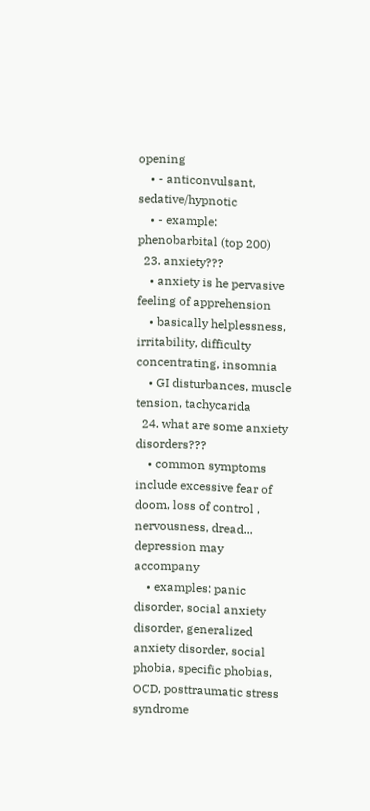opening
    • - anticonvulsant, sedative/hypnotic
    • - example: phenobarbital (top 200)
  23. anxiety???
    • anxiety is he pervasive feeling of apprehension
    • basically helplessness, irritability, difficulty concentrating, insomnia
    • GI disturbances, muscle tension, tachycarida
  24. what are some anxiety disorders???
    • common symptoms include excessive fear of doom, loss of control , nervousness, dread... depression may accompany
    • examples: panic disorder, social anxiety disorder, generalized anxiety disorder, social phobia, specific phobias, OCD, posttraumatic stress syndrome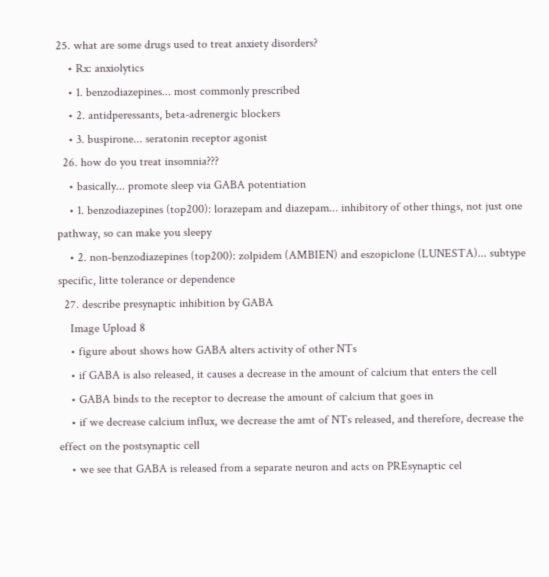25. what are some drugs used to treat anxiety disorders?
    • Rx: anxiolytics
    • 1. benzodiazepines... most commonly prescribed
    • 2. antidperessants, beta-adrenergic blockers
    • 3. buspirone... seratonin receptor agonist
  26. how do you treat insomnia???
    • basically... promote sleep via GABA potentiation
    • 1. benzodiazepines (top200): lorazepam and diazepam... inhibitory of other things, not just one pathway, so can make you sleepy
    • 2. non-benzodiazepines (top200): zolpidem (AMBIEN) and eszopiclone (LUNESTA)... subtype specific, litte tolerance or dependence
  27. describe presynaptic inhibition by GABA
    Image Upload 8
    • figure about shows how GABA alters activity of other NTs
    • if GABA is also released, it causes a decrease in the amount of calcium that enters the cell
    • GABA binds to the receptor to decrease the amount of calcium that goes in
    • if we decrease calcium influx, we decrease the amt of NTs released, and therefore, decrease the effect on the postsynaptic cell
    • we see that GABA is released from a separate neuron and acts on PREsynaptic cel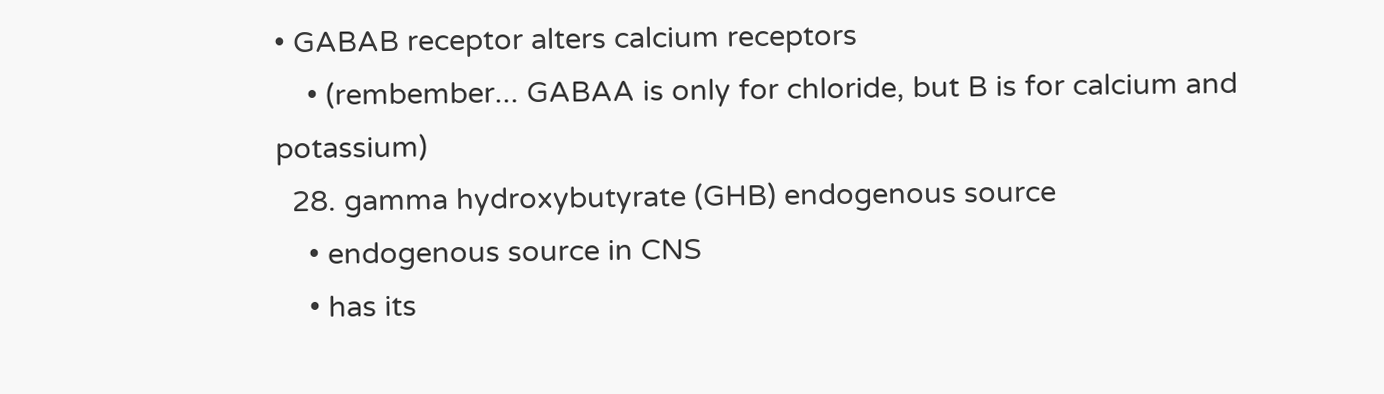• GABAB receptor alters calcium receptors
    • (rembember... GABAA is only for chloride, but B is for calcium and potassium)
  28. gamma hydroxybutyrate (GHB) endogenous source
    • endogenous source in CNS
    • has its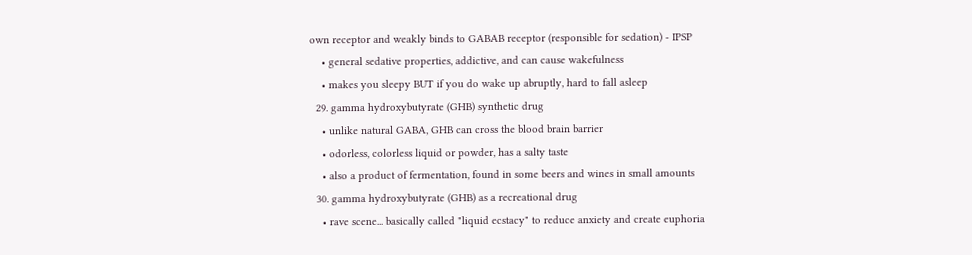own receptor and weakly binds to GABAB receptor (responsible for sedation) - IPSP
    • general sedative properties, addictive, and can cause wakefulness
    • makes you sleepy BUT if you do wake up abruptly, hard to fall asleep
  29. gamma hydroxybutyrate (GHB) synthetic drug
    • unlike natural GABA, GHB can cross the blood brain barrier
    • odorless, colorless liquid or powder, has a salty taste
    • also a product of fermentation, found in some beers and wines in small amounts
  30. gamma hydroxybutyrate (GHB) as a recreational drug
    • rave scene... basically called "liquid ecstacy" to reduce anxiety and create euphoria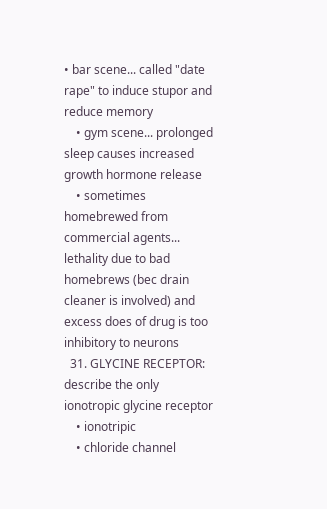• bar scene... called "date rape" to induce stupor and reduce memory
    • gym scene... prolonged sleep causes increased growth hormone release
    • sometimes homebrewed from commercial agents... lethality due to bad homebrews (bec drain cleaner is involved) and excess does of drug is too inhibitory to neurons
  31. GLYCINE RECEPTOR: describe the only ionotropic glycine receptor
    • ionotripic
    • chloride channel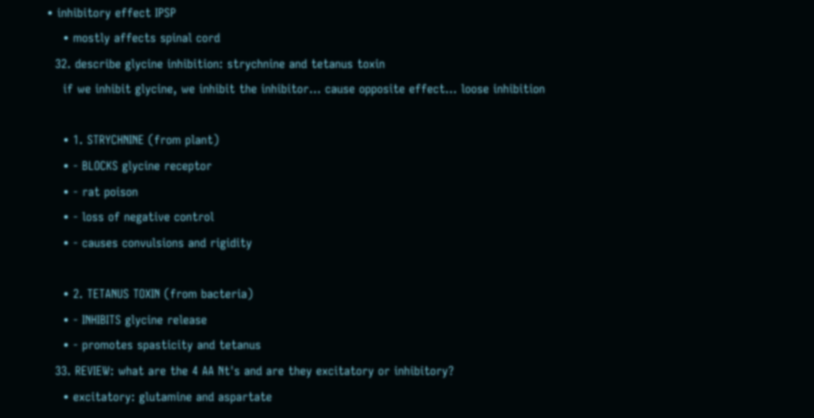• inhibitory effect IPSP
    • mostly affects spinal cord
  32. describe glycine inhibition: strychnine and tetanus toxin
    if we inhibit glycine, we inhibit the inhibitor... cause opposite effect... loose inhibition

    • 1. STRYCHNINE (from plant)
    • - BLOCKS glycine receptor
    • - rat poison
    • - loss of negative control
    • - causes convulsions and rigidity

    • 2. TETANUS TOXIN (from bacteria)
    • - INHIBITS glycine release
    • - promotes spasticity and tetanus
  33. REVIEW: what are the 4 AA Nt's and are they excitatory or inhibitory?
    • excitatory: glutamine and aspartate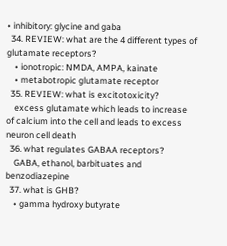• inhibitory: glycine and gaba
  34. REVIEW: what are the 4 different types of glutamate receptors?
    • ionotropic: NMDA, AMPA, kainate
    • metabotropic glutamate receptor
  35. REVIEW: what is excitotoxicity?
    excess glutamate which leads to increase of calcium into the cell and leads to excess neuron cell death
  36. what regulates GABAA receptors?
    GABA, ethanol, barbituates and benzodiazepine
  37. what is GHB?
    • gamma hydroxy butyrate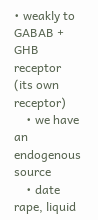• weakly to GABAB + GHB receptor (its own receptor)
    • we have an endogenous source
    • date rape, liquid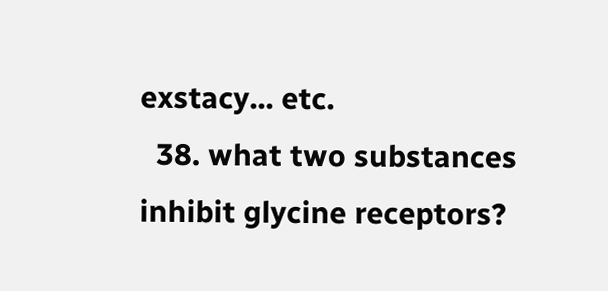exstacy... etc.
  38. what two substances inhibit glycine receptors?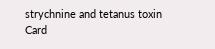strychnine and tetanus toxin
Card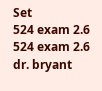Set
524 exam 2.6
524 exam 2.6 dr. bryant